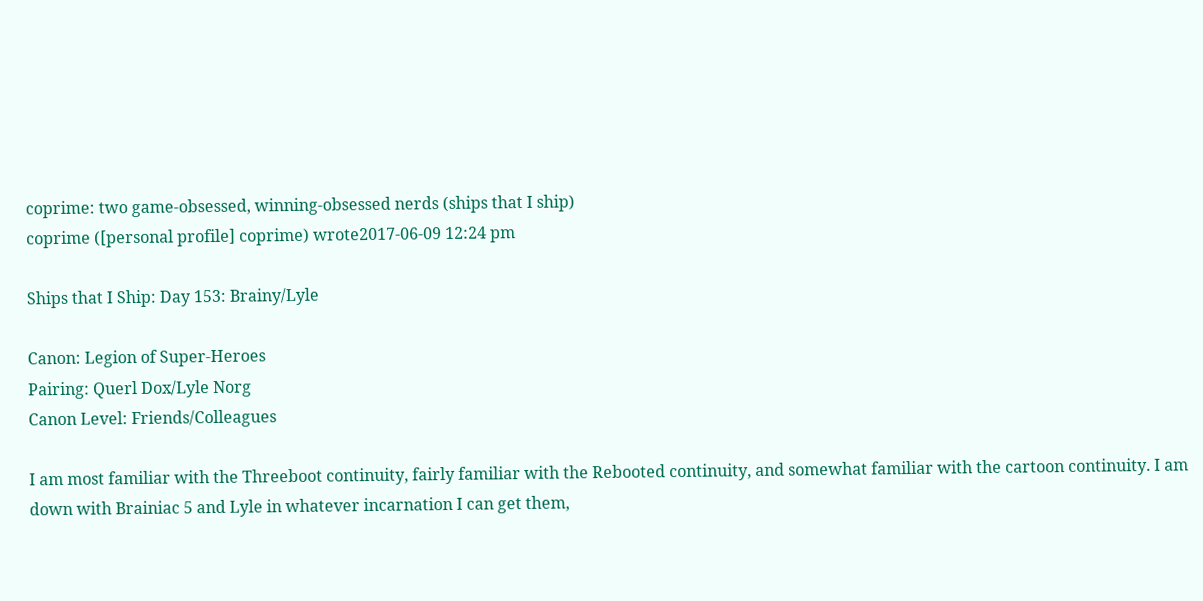coprime: two game-obsessed, winning-obsessed nerds (ships that I ship)
coprime ([personal profile] coprime) wrote2017-06-09 12:24 pm

Ships that I Ship: Day 153: Brainy/Lyle

Canon: Legion of Super-Heroes
Pairing: Querl Dox/Lyle Norg
Canon Level: Friends/Colleagues

I am most familiar with the Threeboot continuity, fairly familiar with the Rebooted continuity, and somewhat familiar with the cartoon continuity. I am down with Brainiac 5 and Lyle in whatever incarnation I can get them,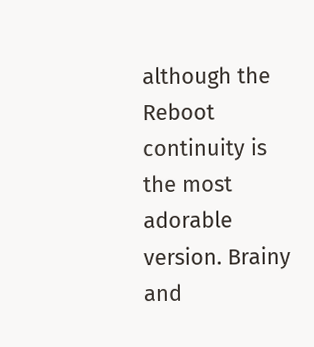although the Reboot continuity is the most adorable version. Brainy and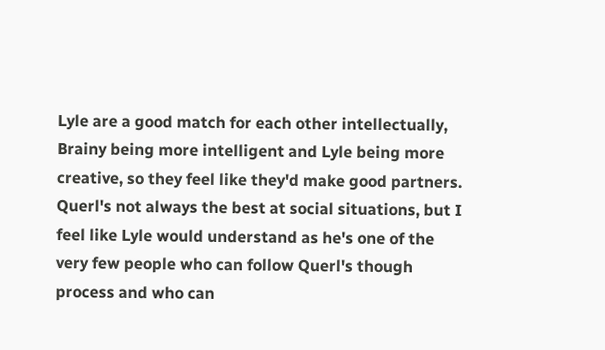Lyle are a good match for each other intellectually, Brainy being more intelligent and Lyle being more creative, so they feel like they'd make good partners. Querl's not always the best at social situations, but I feel like Lyle would understand as he's one of the very few people who can follow Querl's though process and who can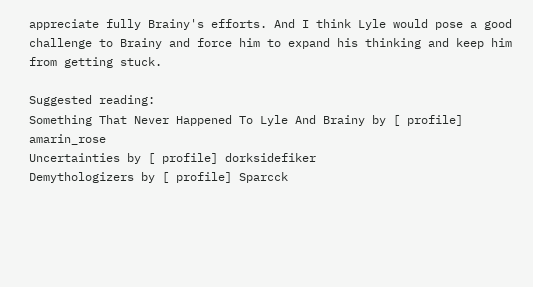appreciate fully Brainy's efforts. And I think Lyle would pose a good challenge to Brainy and force him to expand his thinking and keep him from getting stuck.

Suggested reading:
Something That Never Happened To Lyle And Brainy by [ profile] amarin_rose
Uncertainties by [ profile] dorksidefiker
Demythologizers by [ profile] Sparcck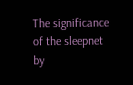The significance of the sleepnet by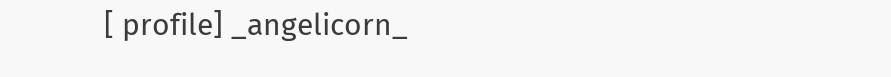[ profile] _angelicorn_